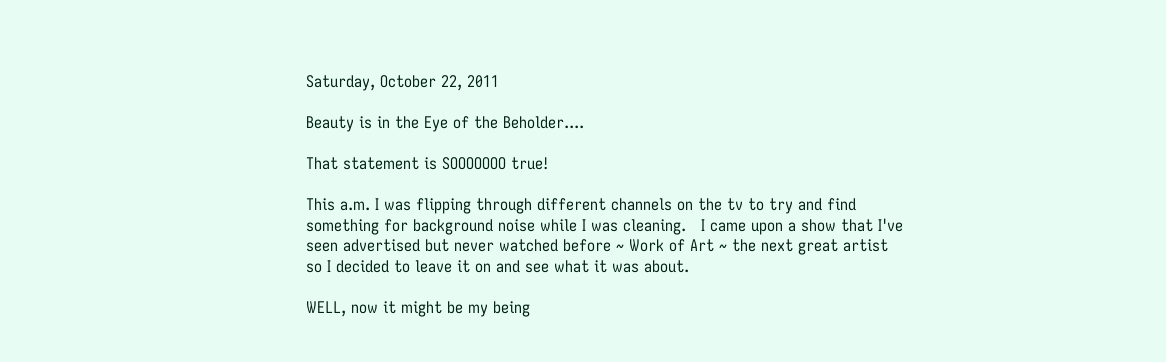Saturday, October 22, 2011

Beauty is in the Eye of the Beholder....

That statement is SOOOOOOO true!

This a.m. I was flipping through different channels on the tv to try and find something for background noise while I was cleaning.   I came upon a show that I've seen advertised but never watched before ~ Work of Art ~ the next great artist so I decided to leave it on and see what it was about.

WELL, now it might be my being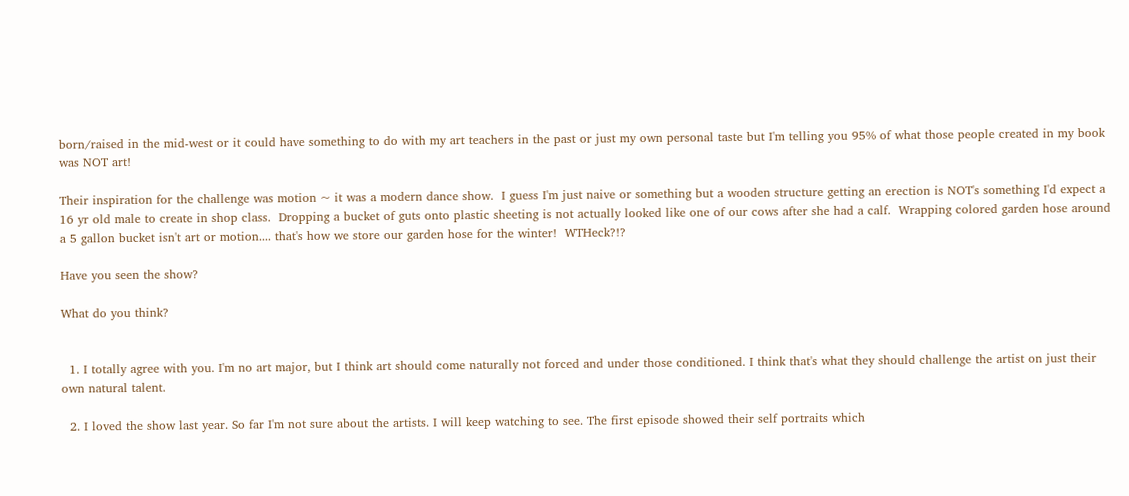born/raised in the mid-west or it could have something to do with my art teachers in the past or just my own personal taste but I'm telling you 95% of what those people created in my book was NOT art!

Their inspiration for the challenge was motion ~ it was a modern dance show.  I guess I'm just naive or something but a wooden structure getting an erection is NOT's something I'd expect a 16 yr old male to create in shop class.  Dropping a bucket of guts onto plastic sheeting is not actually looked like one of our cows after she had a calf.  Wrapping colored garden hose around a 5 gallon bucket isn't art or motion.... that's how we store our garden hose for the winter!  WTHeck?!?

Have you seen the show?

What do you think?


  1. I totally agree with you. I'm no art major, but I think art should come naturally not forced and under those conditioned. I think that's what they should challenge the artist on just their own natural talent.

  2. I loved the show last year. So far I'm not sure about the artists. I will keep watching to see. The first episode showed their self portraits which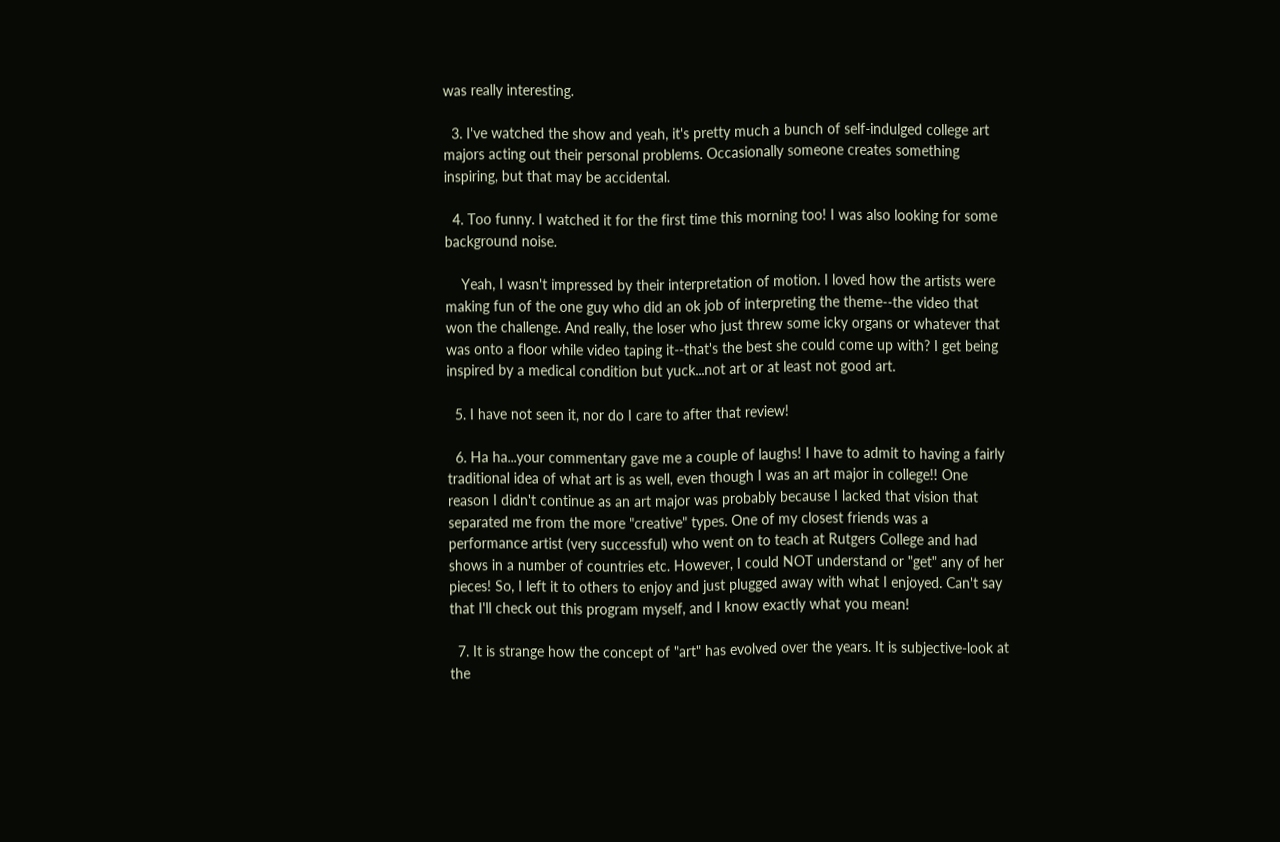was really interesting.

  3. I've watched the show and yeah, it's pretty much a bunch of self-indulged college art majors acting out their personal problems. Occasionally someone creates something inspiring, but that may be accidental.

  4. Too funny. I watched it for the first time this morning too! I was also looking for some background noise.

    Yeah, I wasn't impressed by their interpretation of motion. I loved how the artists were making fun of the one guy who did an ok job of interpreting the theme--the video that won the challenge. And really, the loser who just threw some icky organs or whatever that was onto a floor while video taping it--that's the best she could come up with? I get being inspired by a medical condition but yuck...not art or at least not good art.

  5. I have not seen it, nor do I care to after that review!

  6. Ha ha...your commentary gave me a couple of laughs! I have to admit to having a fairly traditional idea of what art is as well, even though I was an art major in college!! One reason I didn't continue as an art major was probably because I lacked that vision that separated me from the more "creative" types. One of my closest friends was a performance artist (very successful) who went on to teach at Rutgers College and had shows in a number of countries etc. However, I could NOT understand or "get" any of her pieces! So, I left it to others to enjoy and just plugged away with what I enjoyed. Can't say that I'll check out this program myself, and I know exactly what you mean!

  7. It is strange how the concept of "art" has evolved over the years. It is subjective-look at the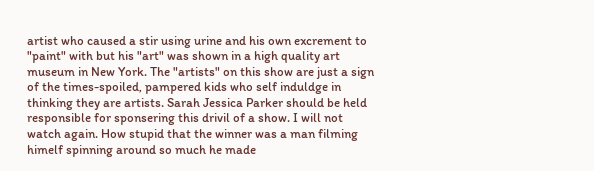artist who caused a stir using urine and his own excrement to "paint" with but his "art" was shown in a high quality art museum in New York. The "artists" on this show are just a sign of the times-spoiled, pampered kids who self induldge in thinking they are artists. Sarah Jessica Parker should be held responsible for sponsering this drivil of a show. I will not watch again. How stupid that the winner was a man filming himelf spinning around so much he made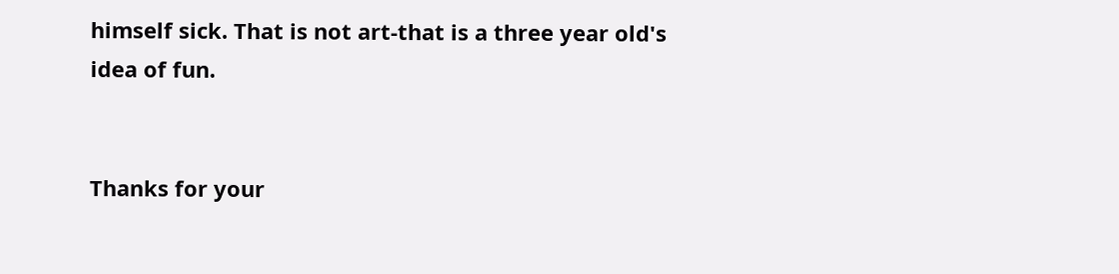himself sick. That is not art-that is a three year old's idea of fun.


Thanks for your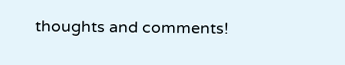thoughts and comments!